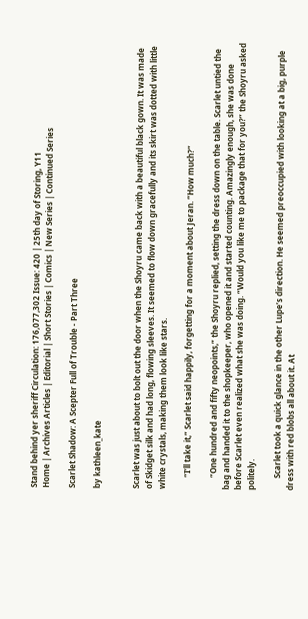Stand behind yer sheriff Circulation: 176,077,302 Issue: 420 | 25th day of Storing, Y11
Home | Archives Articles | Editorial | Short Stories | Comics | New Series | Continued Series

Scarlet Shadow: A Scepter Full of Trouble - Part Three

by kathleen_kate


Scarlet was just about to bolt out the door when the Shoyru came back with a beautiful black gown. It was made of Skidget silk and had long, flowing sleeves. It seemed to flow down gracefully and its skirt was dotted with little white crystals, making them look like stars.

      “I’ll take it,” Scarlet said happily, forgetting for a moment about Jeran. “How much?”

      “One hundred and fifty neopoints,” the Shoyru replied, setting the dress down on the table. Scarlet untied the bag and handed it to the shopkeeper, who opened it and started counting. Amazingly enough, she was done before Scarlet even realized what she was doing. “Would you like me to package that for you?” the Shoyru asked politely.

      Scarlet took a quick glance in the other Lupe’s direction. He seemed preoccupied with looking at a big, purple dress with red blobs all about it. At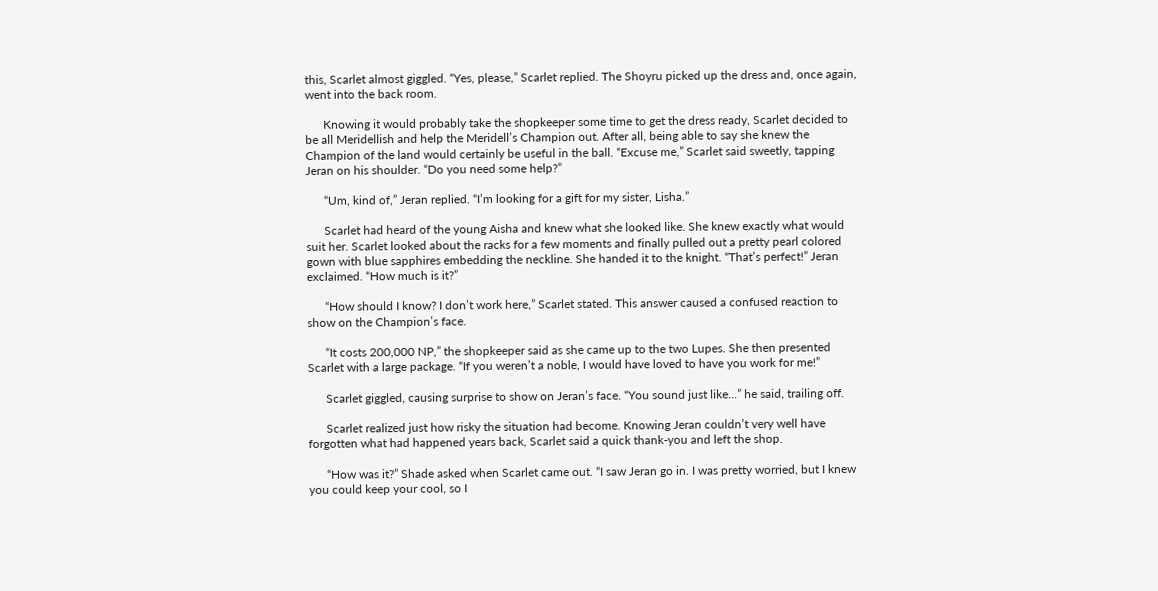this, Scarlet almost giggled. “Yes, please,” Scarlet replied. The Shoyru picked up the dress and, once again, went into the back room.

      Knowing it would probably take the shopkeeper some time to get the dress ready, Scarlet decided to be all Meridellish and help the Meridell’s Champion out. After all, being able to say she knew the Champion of the land would certainly be useful in the ball. “Excuse me,” Scarlet said sweetly, tapping Jeran on his shoulder. “Do you need some help?”

      “Um, kind of,” Jeran replied. “I’m looking for a gift for my sister, Lisha.”

      Scarlet had heard of the young Aisha and knew what she looked like. She knew exactly what would suit her. Scarlet looked about the racks for a few moments and finally pulled out a pretty pearl colored gown with blue sapphires embedding the neckline. She handed it to the knight. “That’s perfect!” Jeran exclaimed. “How much is it?”

      “How should I know? I don’t work here,” Scarlet stated. This answer caused a confused reaction to show on the Champion’s face.

      “It costs 200,000 NP,” the shopkeeper said as she came up to the two Lupes. She then presented Scarlet with a large package. “If you weren’t a noble, I would have loved to have you work for me!”

      Scarlet giggled, causing surprise to show on Jeran’s face. “You sound just like...” he said, trailing off.

      Scarlet realized just how risky the situation had become. Knowing Jeran couldn’t very well have forgotten what had happened years back, Scarlet said a quick thank-you and left the shop.

      “How was it?” Shade asked when Scarlet came out. “I saw Jeran go in. I was pretty worried, but I knew you could keep your cool, so I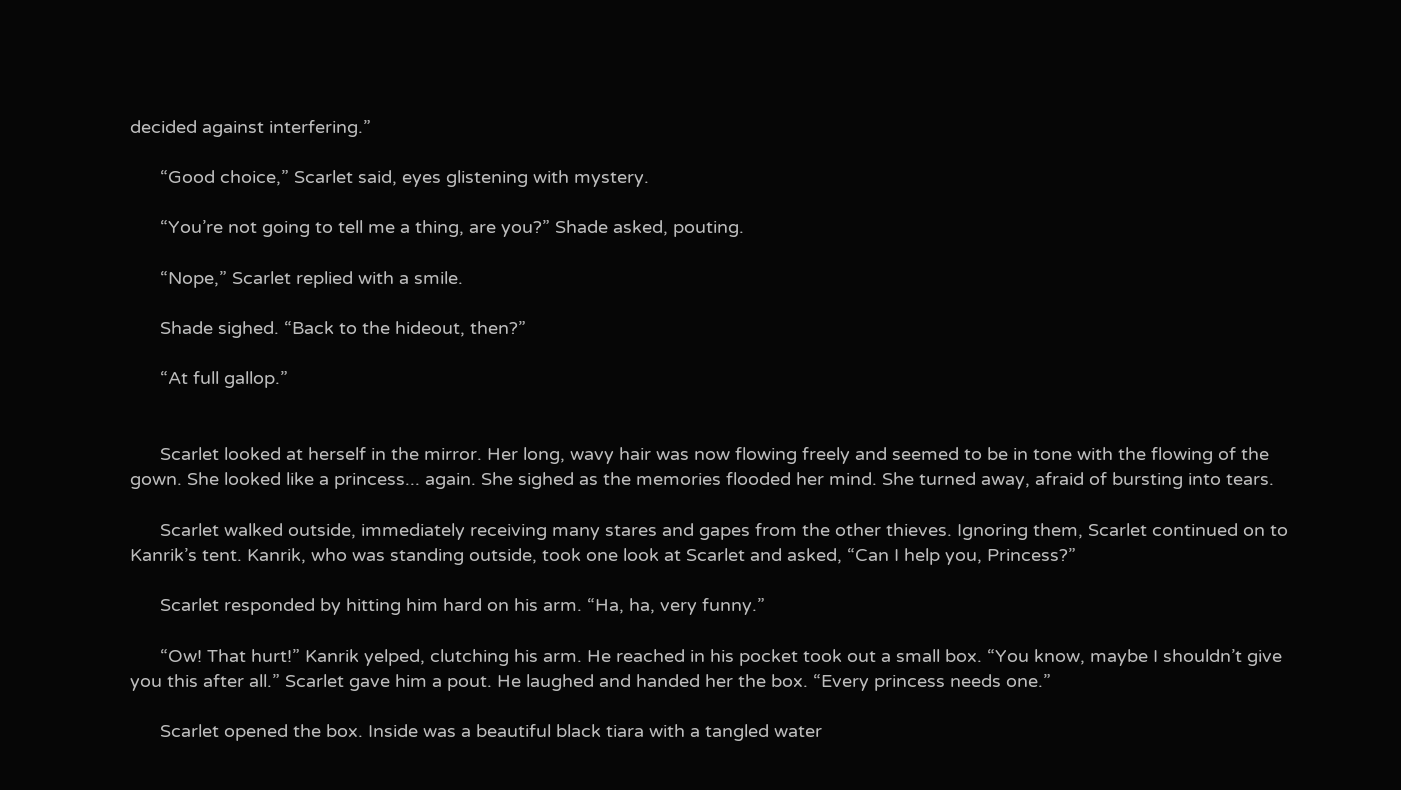decided against interfering.”

      “Good choice,” Scarlet said, eyes glistening with mystery.

      “You’re not going to tell me a thing, are you?” Shade asked, pouting.

      “Nope,” Scarlet replied with a smile.

      Shade sighed. “Back to the hideout, then?”

      “At full gallop.”


      Scarlet looked at herself in the mirror. Her long, wavy hair was now flowing freely and seemed to be in tone with the flowing of the gown. She looked like a princess... again. She sighed as the memories flooded her mind. She turned away, afraid of bursting into tears.

      Scarlet walked outside, immediately receiving many stares and gapes from the other thieves. Ignoring them, Scarlet continued on to Kanrik’s tent. Kanrik, who was standing outside, took one look at Scarlet and asked, “Can I help you, Princess?”

      Scarlet responded by hitting him hard on his arm. “Ha, ha, very funny.”

      “Ow! That hurt!” Kanrik yelped, clutching his arm. He reached in his pocket took out a small box. “You know, maybe I shouldn’t give you this after all.” Scarlet gave him a pout. He laughed and handed her the box. “Every princess needs one.”

      Scarlet opened the box. Inside was a beautiful black tiara with a tangled water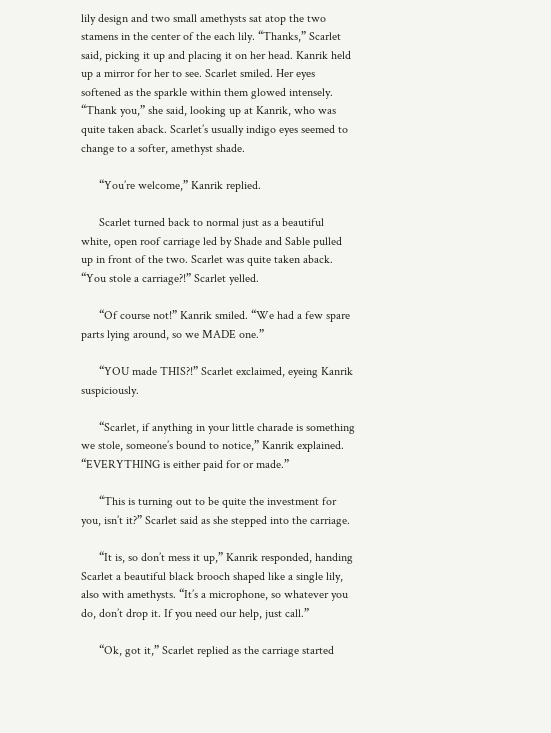lily design and two small amethysts sat atop the two stamens in the center of the each lily. “Thanks,” Scarlet said, picking it up and placing it on her head. Kanrik held up a mirror for her to see. Scarlet smiled. Her eyes softened as the sparkle within them glowed intensely. “Thank you,” she said, looking up at Kanrik, who was quite taken aback. Scarlet’s usually indigo eyes seemed to change to a softer, amethyst shade.

      “You’re welcome,” Kanrik replied.

      Scarlet turned back to normal just as a beautiful white, open roof carriage led by Shade and Sable pulled up in front of the two. Scarlet was quite taken aback. “You stole a carriage?!” Scarlet yelled.

      “Of course not!” Kanrik smiled. “We had a few spare parts lying around, so we MADE one.”

      “YOU made THIS?!” Scarlet exclaimed, eyeing Kanrik suspiciously.

      “Scarlet, if anything in your little charade is something we stole, someone’s bound to notice,” Kanrik explained. “EVERYTHING is either paid for or made.”

      “This is turning out to be quite the investment for you, isn’t it?” Scarlet said as she stepped into the carriage.

      “It is, so don’t mess it up,” Kanrik responded, handing Scarlet a beautiful black brooch shaped like a single lily, also with amethysts. “It’s a microphone, so whatever you do, don’t drop it. If you need our help, just call.”

      “Ok, got it,” Scarlet replied as the carriage started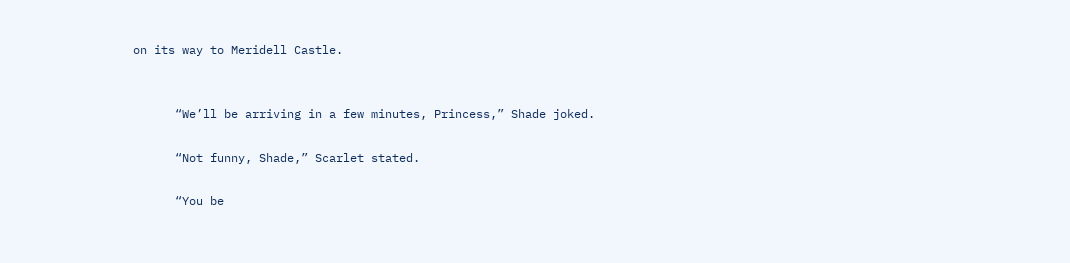on its way to Meridell Castle.


      “We’ll be arriving in a few minutes, Princess,” Shade joked.

      “Not funny, Shade,” Scarlet stated.

      “You be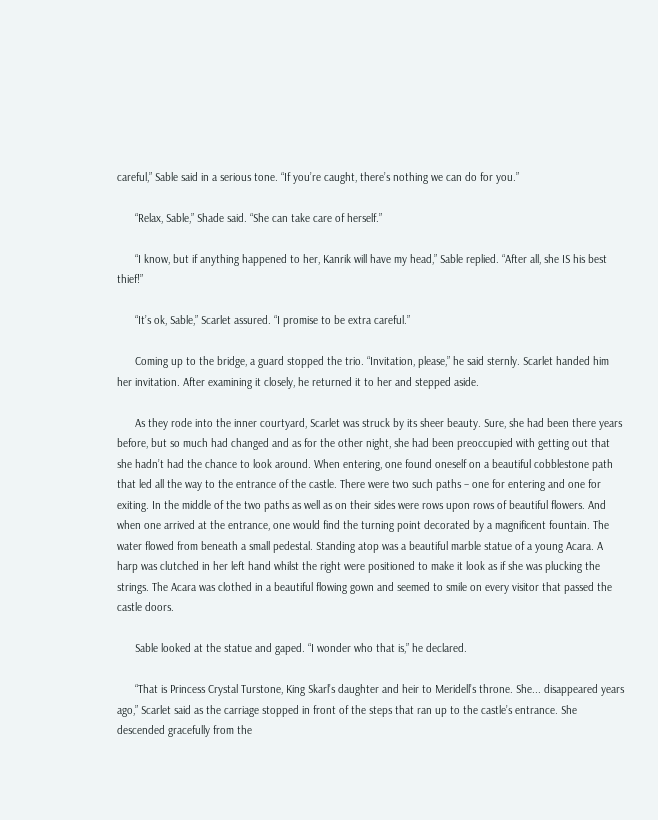careful,” Sable said in a serious tone. “If you’re caught, there’s nothing we can do for you.”

      “Relax, Sable,” Shade said. “She can take care of herself.”

      “I know, but if anything happened to her, Kanrik will have my head,” Sable replied. “After all, she IS his best thief!”

      “It’s ok, Sable,” Scarlet assured. “I promise to be extra careful.”

      Coming up to the bridge, a guard stopped the trio. “Invitation, please,” he said sternly. Scarlet handed him her invitation. After examining it closely, he returned it to her and stepped aside.

      As they rode into the inner courtyard, Scarlet was struck by its sheer beauty. Sure, she had been there years before, but so much had changed and as for the other night, she had been preoccupied with getting out that she hadn’t had the chance to look around. When entering, one found oneself on a beautiful cobblestone path that led all the way to the entrance of the castle. There were two such paths – one for entering and one for exiting. In the middle of the two paths as well as on their sides were rows upon rows of beautiful flowers. And when one arrived at the entrance, one would find the turning point decorated by a magnificent fountain. The water flowed from beneath a small pedestal. Standing atop was a beautiful marble statue of a young Acara. A harp was clutched in her left hand whilst the right were positioned to make it look as if she was plucking the strings. The Acara was clothed in a beautiful flowing gown and seemed to smile on every visitor that passed the castle doors.

      Sable looked at the statue and gaped. “I wonder who that is,” he declared.

      “That is Princess Crystal Turstone, King Skarl’s daughter and heir to Meridell’s throne. She... disappeared years ago,” Scarlet said as the carriage stopped in front of the steps that ran up to the castle’s entrance. She descended gracefully from the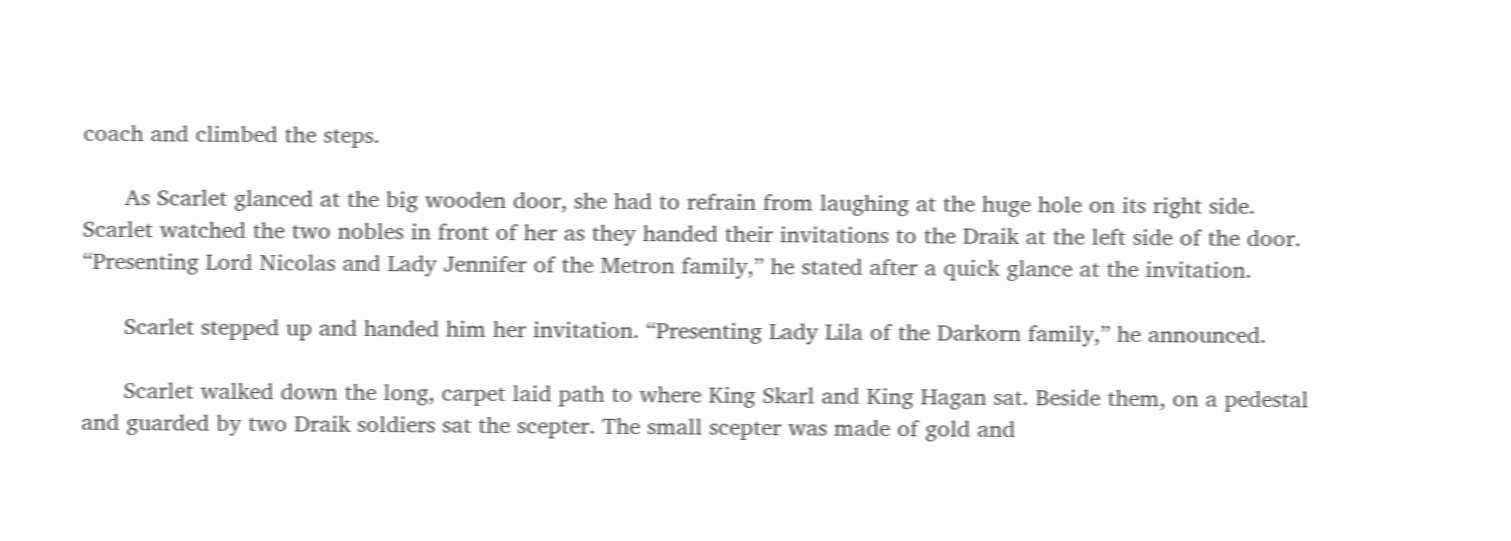coach and climbed the steps.

      As Scarlet glanced at the big wooden door, she had to refrain from laughing at the huge hole on its right side. Scarlet watched the two nobles in front of her as they handed their invitations to the Draik at the left side of the door. “Presenting Lord Nicolas and Lady Jennifer of the Metron family,” he stated after a quick glance at the invitation.

      Scarlet stepped up and handed him her invitation. “Presenting Lady Lila of the Darkorn family,” he announced.

      Scarlet walked down the long, carpet laid path to where King Skarl and King Hagan sat. Beside them, on a pedestal and guarded by two Draik soldiers sat the scepter. The small scepter was made of gold and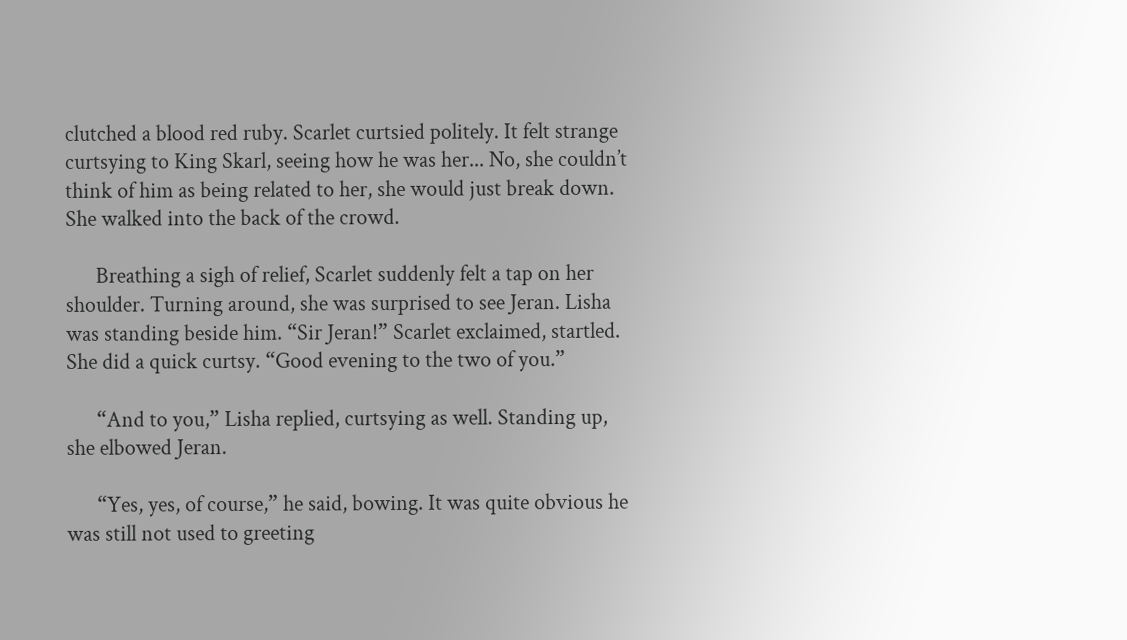clutched a blood red ruby. Scarlet curtsied politely. It felt strange curtsying to King Skarl, seeing how he was her... No, she couldn’t think of him as being related to her, she would just break down. She walked into the back of the crowd.

      Breathing a sigh of relief, Scarlet suddenly felt a tap on her shoulder. Turning around, she was surprised to see Jeran. Lisha was standing beside him. “Sir Jeran!” Scarlet exclaimed, startled. She did a quick curtsy. “Good evening to the two of you.”

      “And to you,” Lisha replied, curtsying as well. Standing up, she elbowed Jeran.

      “Yes, yes, of course,” he said, bowing. It was quite obvious he was still not used to greeting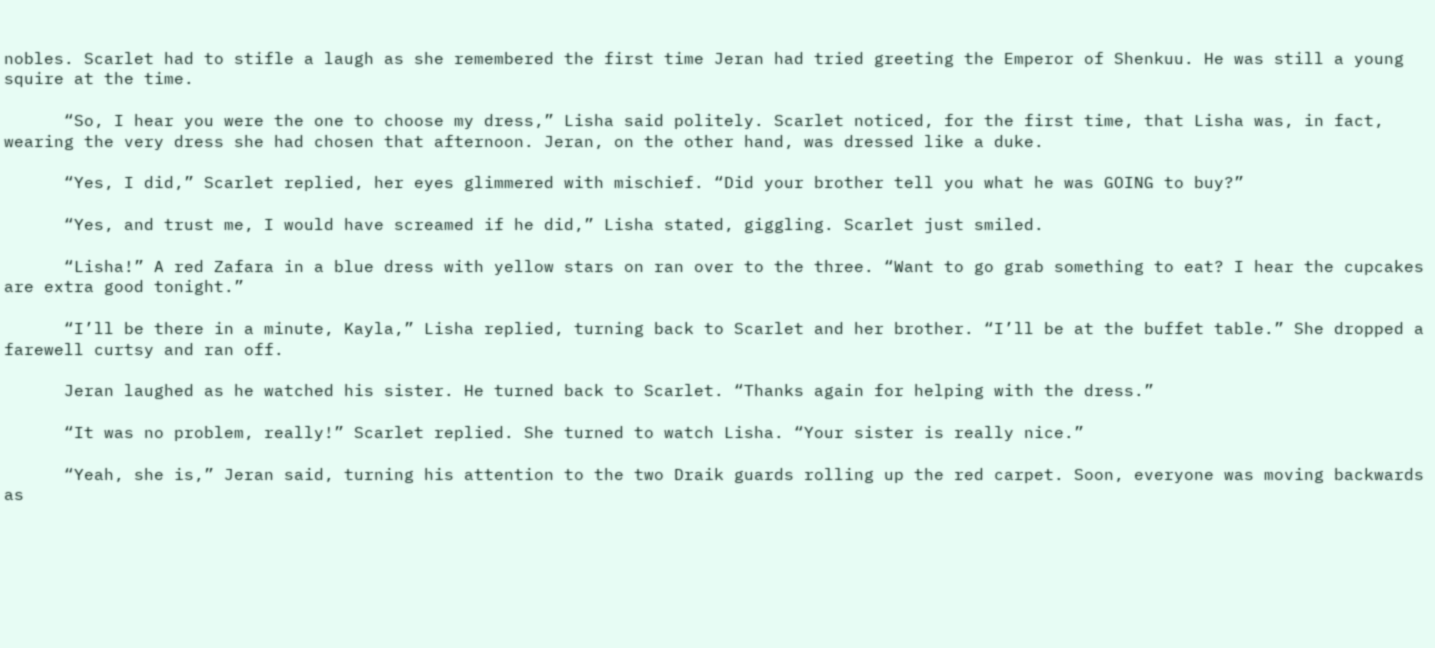nobles. Scarlet had to stifle a laugh as she remembered the first time Jeran had tried greeting the Emperor of Shenkuu. He was still a young squire at the time.

      “So, I hear you were the one to choose my dress,” Lisha said politely. Scarlet noticed, for the first time, that Lisha was, in fact, wearing the very dress she had chosen that afternoon. Jeran, on the other hand, was dressed like a duke.

      “Yes, I did,” Scarlet replied, her eyes glimmered with mischief. “Did your brother tell you what he was GOING to buy?”

      “Yes, and trust me, I would have screamed if he did,” Lisha stated, giggling. Scarlet just smiled.

      “Lisha!” A red Zafara in a blue dress with yellow stars on ran over to the three. “Want to go grab something to eat? I hear the cupcakes are extra good tonight.”

      “I’ll be there in a minute, Kayla,” Lisha replied, turning back to Scarlet and her brother. “I’ll be at the buffet table.” She dropped a farewell curtsy and ran off.

      Jeran laughed as he watched his sister. He turned back to Scarlet. “Thanks again for helping with the dress.”

      “It was no problem, really!” Scarlet replied. She turned to watch Lisha. “Your sister is really nice.”

      “Yeah, she is,” Jeran said, turning his attention to the two Draik guards rolling up the red carpet. Soon, everyone was moving backwards as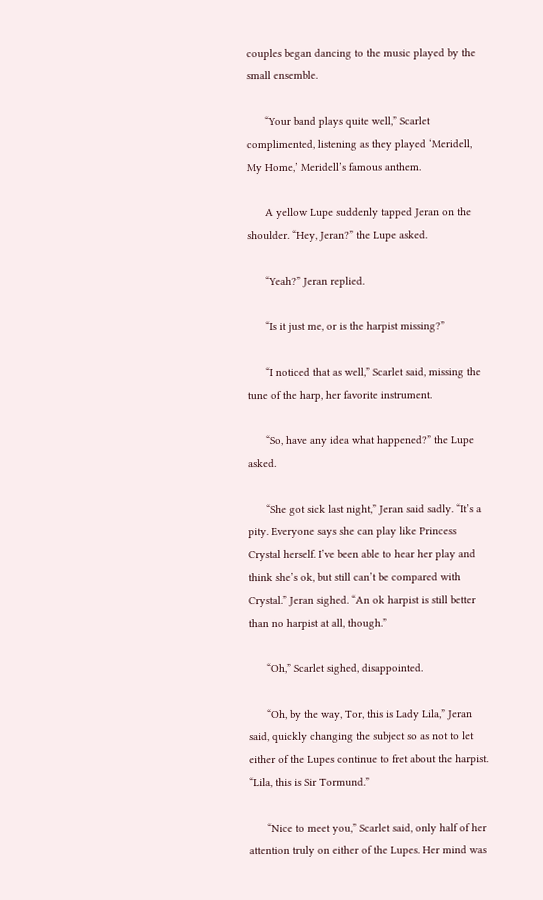couples began dancing to the music played by the small ensemble.

      “Your band plays quite well,” Scarlet complimented, listening as they played ‘Meridell, My Home,’ Meridell’s famous anthem.

      A yellow Lupe suddenly tapped Jeran on the shoulder. “Hey, Jeran?” the Lupe asked.

      “Yeah?” Jeran replied.

      “Is it just me, or is the harpist missing?”

      “I noticed that as well,” Scarlet said, missing the tune of the harp, her favorite instrument.

      “So, have any idea what happened?” the Lupe asked.

      “She got sick last night,” Jeran said sadly. “It’s a pity. Everyone says she can play like Princess Crystal herself. I’ve been able to hear her play and think she’s ok, but still can’t be compared with Crystal.” Jeran sighed. “An ok harpist is still better than no harpist at all, though.”

      “Oh,” Scarlet sighed, disappointed.

      “Oh, by the way, Tor, this is Lady Lila,” Jeran said, quickly changing the subject so as not to let either of the Lupes continue to fret about the harpist. “Lila, this is Sir Tormund.”

      “Nice to meet you,” Scarlet said, only half of her attention truly on either of the Lupes. Her mind was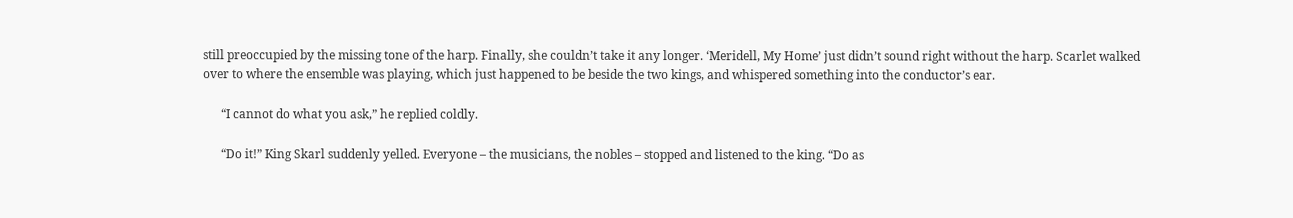still preoccupied by the missing tone of the harp. Finally, she couldn’t take it any longer. ‘Meridell, My Home’ just didn’t sound right without the harp. Scarlet walked over to where the ensemble was playing, which just happened to be beside the two kings, and whispered something into the conductor’s ear.

      “I cannot do what you ask,” he replied coldly.

      “Do it!” King Skarl suddenly yelled. Everyone – the musicians, the nobles – stopped and listened to the king. “Do as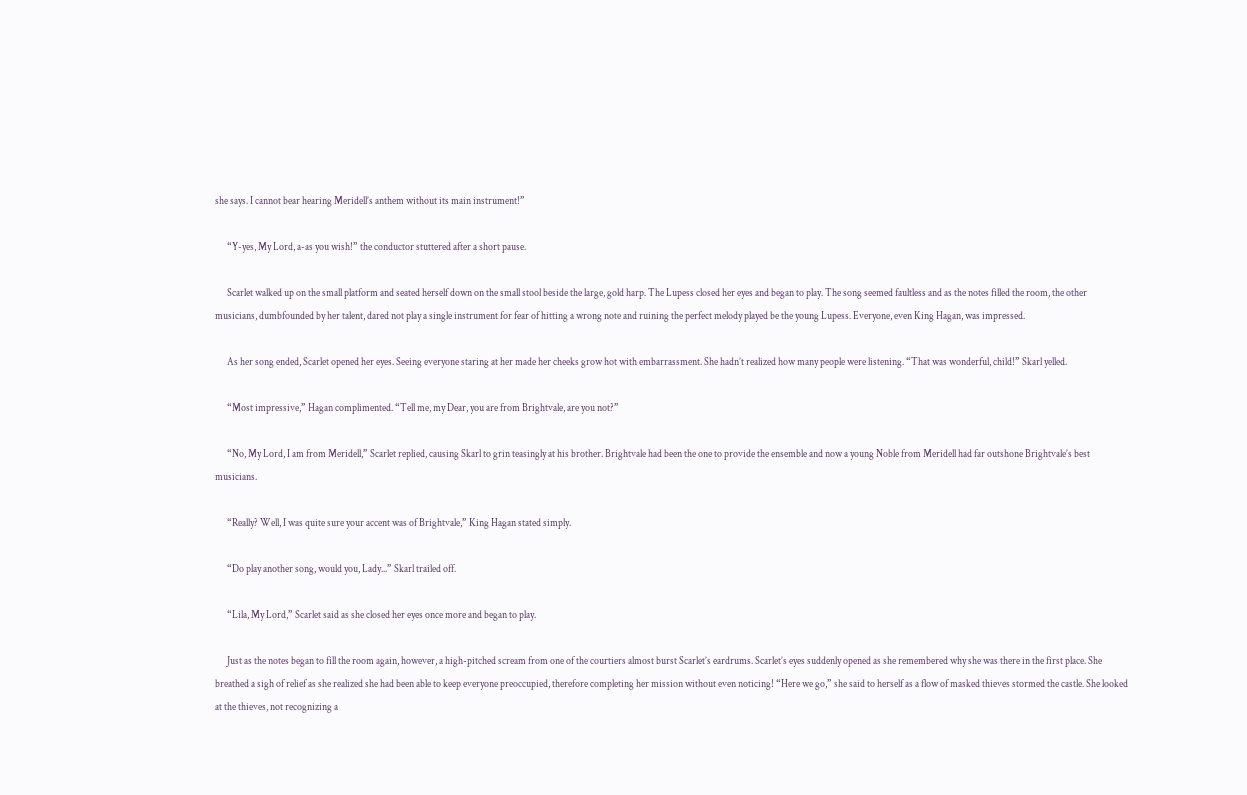she says. I cannot bear hearing Meridell’s anthem without its main instrument!”

      “Y-yes, My Lord, a-as you wish!” the conductor stuttered after a short pause.

      Scarlet walked up on the small platform and seated herself down on the small stool beside the large, gold harp. The Lupess closed her eyes and began to play. The song seemed faultless and as the notes filled the room, the other musicians, dumbfounded by her talent, dared not play a single instrument for fear of hitting a wrong note and ruining the perfect melody played be the young Lupess. Everyone, even King Hagan, was impressed.

      As her song ended, Scarlet opened her eyes. Seeing everyone staring at her made her cheeks grow hot with embarrassment. She hadn’t realized how many people were listening. “That was wonderful, child!” Skarl yelled.

      “Most impressive,” Hagan complimented. “Tell me, my Dear, you are from Brightvale, are you not?”

      “No, My Lord, I am from Meridell,” Scarlet replied, causing Skarl to grin teasingly at his brother. Brightvale had been the one to provide the ensemble and now a young Noble from Meridell had far outshone Brightvale’s best musicians.

      “Really? Well, I was quite sure your accent was of Brightvale,” King Hagan stated simply.

      “Do play another song, would you, Lady...” Skarl trailed off.

      “Lila, My Lord,” Scarlet said as she closed her eyes once more and began to play.

      Just as the notes began to fill the room again, however, a high-pitched scream from one of the courtiers almost burst Scarlet’s eardrums. Scarlet’s eyes suddenly opened as she remembered why she was there in the first place. She breathed a sigh of relief as she realized she had been able to keep everyone preoccupied, therefore completing her mission without even noticing! “Here we go,” she said to herself as a flow of masked thieves stormed the castle. She looked at the thieves, not recognizing a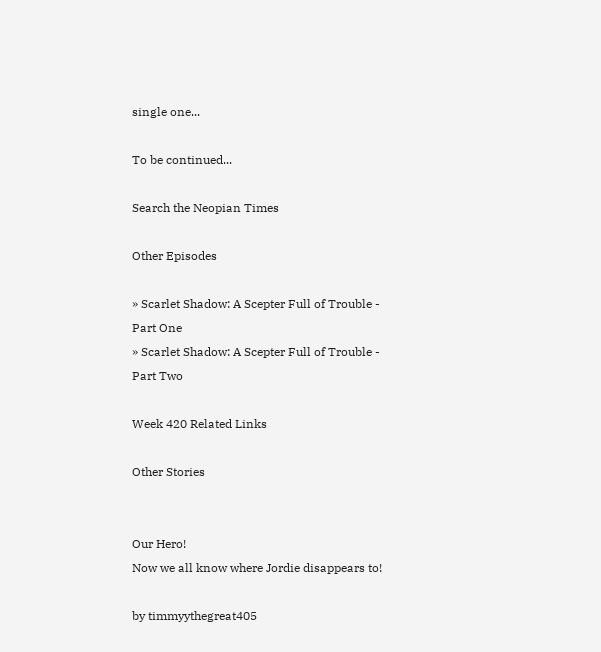single one...

To be continued...

Search the Neopian Times

Other Episodes

» Scarlet Shadow: A Scepter Full of Trouble - Part One
» Scarlet Shadow: A Scepter Full of Trouble - Part Two

Week 420 Related Links

Other Stories


Our Hero!
Now we all know where Jordie disappears to!

by timmyythegreat405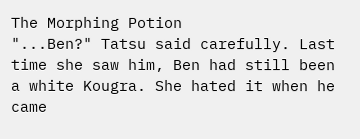The Morphing Potion
"...Ben?" Tatsu said carefully. Last time she saw him, Ben had still been a white Kougra. She hated it when he came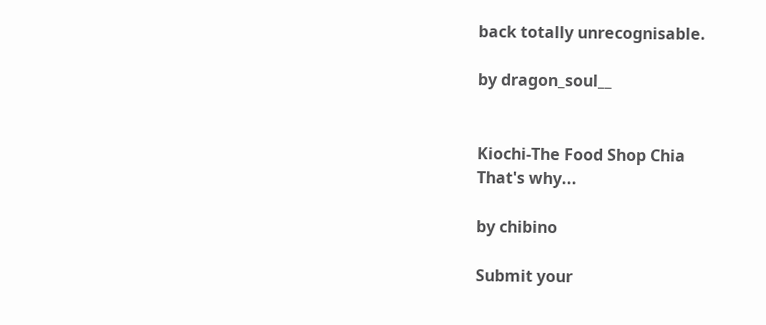back totally unrecognisable.

by dragon_soul__


Kiochi-The Food Shop Chia
That's why...

by chibino

Submit your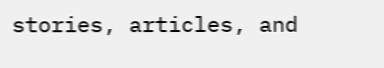stories, articles, and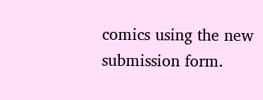comics using the new submission form.